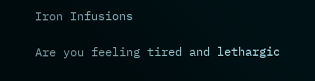Iron Infusions

Are you feeling tired and lethargic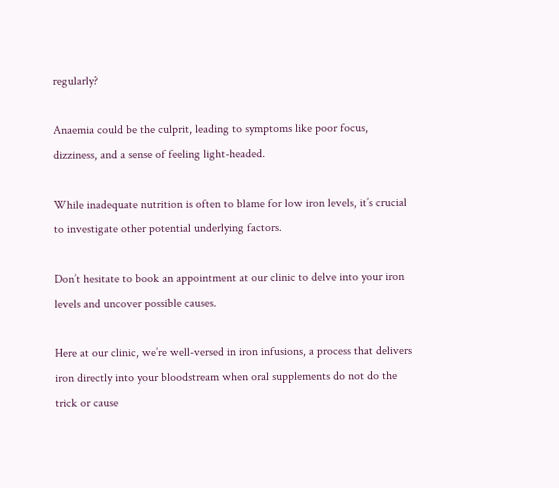regularly?

Anaemia could be the culprit, leading to symptoms like poor focus, dizziness, and a sense of feeling light-headed.

While inadequate nutrition is often to blame for low iron levels, it’s crucial to investigate other potential underlying factors.

Don’t hesitate to book an appointment at our clinic to delve into your iron levels and uncover possible causes.

Here at our clinic, we’re well-versed in iron infusions, a process that delivers iron directly into your bloodstream when oral supplements do not do the trick or cause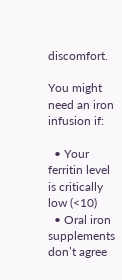discomfort.

You might need an iron infusion if:

  • Your ferritin level is critically low (<10)
  • Oral iron supplements don’t agree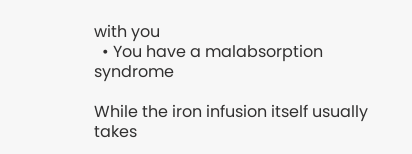with you
  • You have a malabsorption syndrome

While the iron infusion itself usually takes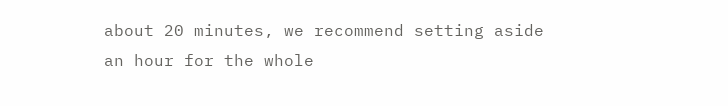about 20 minutes, we recommend setting aside an hour for the whole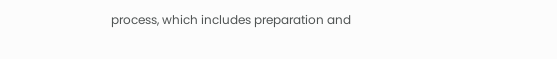process, which includes preparation and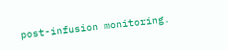post-infusion monitoring.